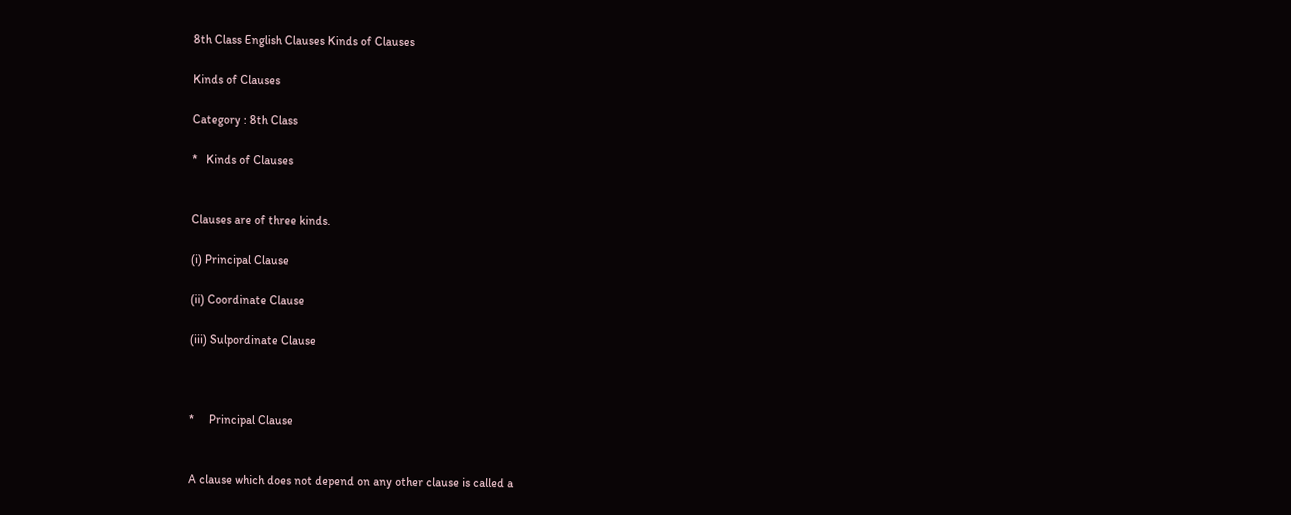8th Class English Clauses Kinds of Clauses

Kinds of Clauses

Category : 8th Class

*   Kinds of Clauses


Clauses are of three kinds.

(i) Principal Clause

(ii) Coordinate Clause

(iii) Sulpordinate Clause



*     Principal Clause


A clause which does not depend on any other clause is called a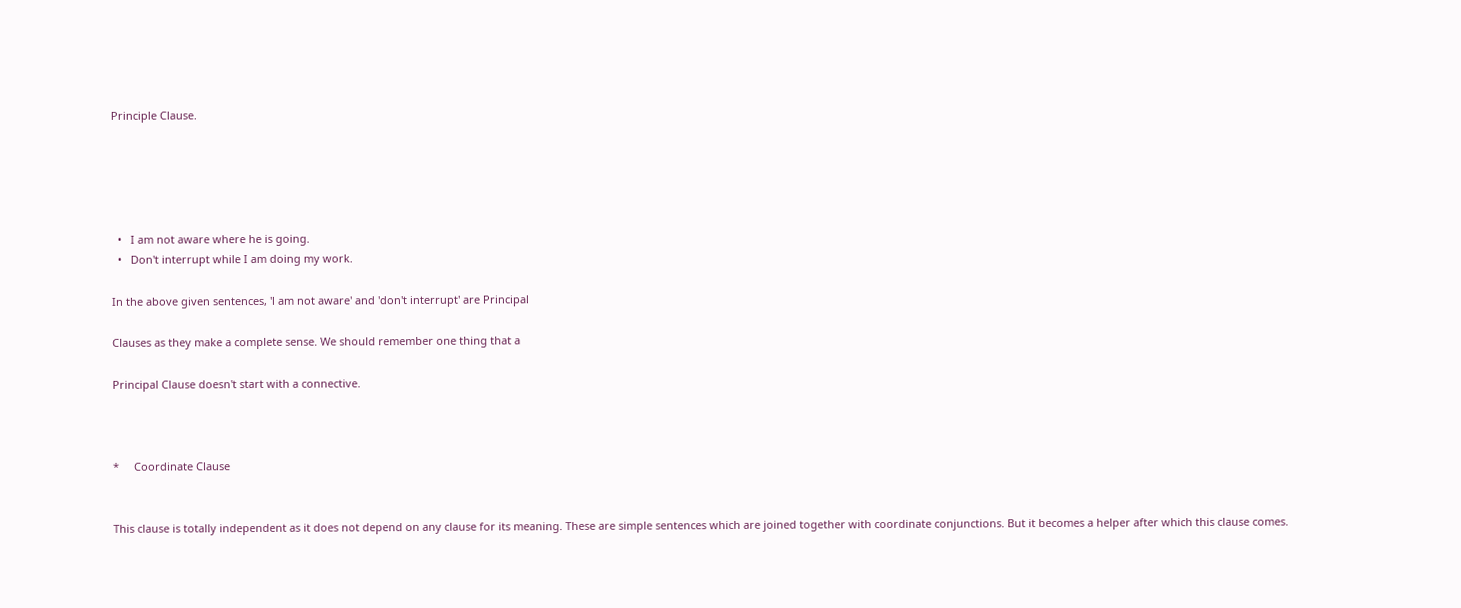Principle Clause.





  •   I am not aware where he is going.
  •   Don't interrupt while I am doing my work.

In the above given sentences, 'l am not aware' and 'don't interrupt' are Principal

Clauses as they make a complete sense. We should remember one thing that a

Principal Clause doesn't start with a connective.



*     Coordinate Clause


This clause is totally independent as it does not depend on any clause for its meaning. These are simple sentences which are joined together with coordinate conjunctions. But it becomes a helper after which this clause comes.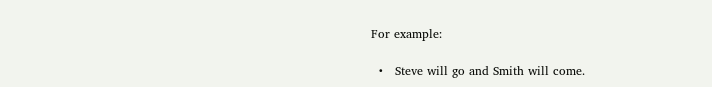For example:

  •   Steve will go and Smith will come.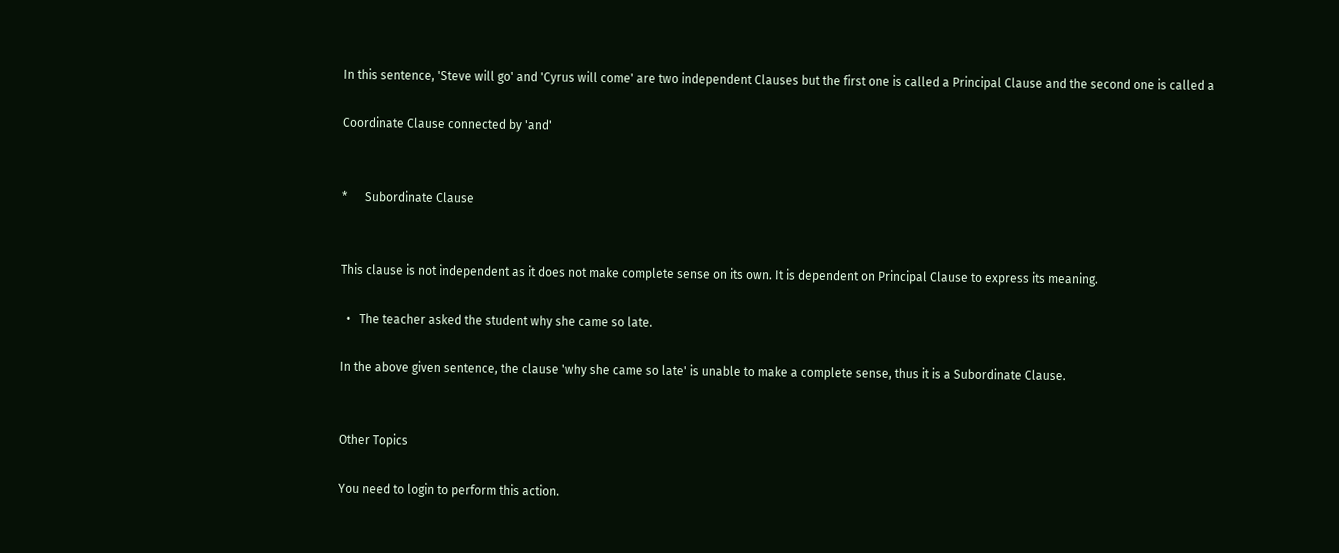In this sentence, 'Steve will go' and 'Cyrus will come' are two independent Clauses but the first one is called a Principal Clause and the second one is called a

Coordinate Clause connected by 'and'


*      Subordinate Clause


This clause is not independent as it does not make complete sense on its own. It is dependent on Principal Clause to express its meaning.

  •   The teacher asked the student why she came so late.

In the above given sentence, the clause 'why she came so late' is unable to make a complete sense, thus it is a Subordinate Clause.


Other Topics

You need to login to perform this action.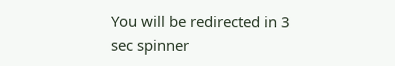You will be redirected in 3 sec spinner